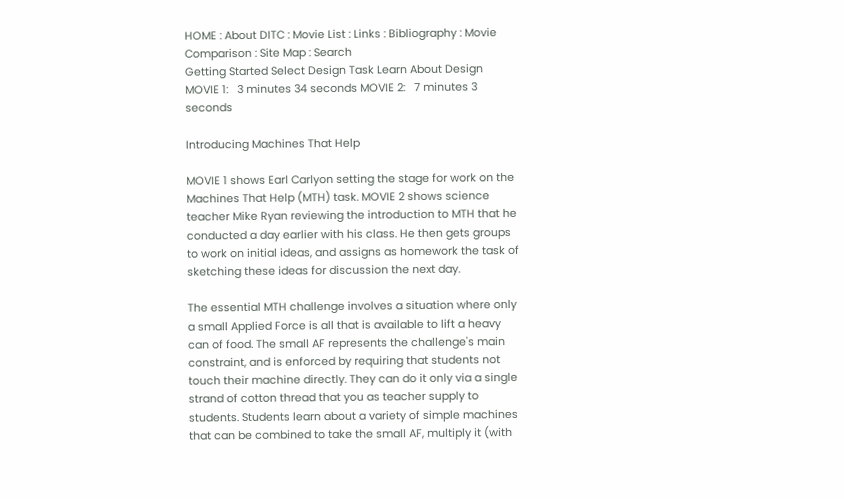HOME : About DITC : Movie List : Links : Bibliography : Movie Comparison : Site Map : Search
Getting Started Select Design Task Learn About Design
MOVIE 1:   3 minutes 34 seconds MOVIE 2:   7 minutes 3 seconds

Introducing Machines That Help

MOVIE 1 shows Earl Carlyon setting the stage for work on the Machines That Help (MTH) task. MOVIE 2 shows science teacher Mike Ryan reviewing the introduction to MTH that he conducted a day earlier with his class. He then gets groups to work on initial ideas, and assigns as homework the task of sketching these ideas for discussion the next day.

The essential MTH challenge involves a situation where only a small Applied Force is all that is available to lift a heavy can of food. The small AF represents the challenge's main constraint, and is enforced by requiring that students not touch their machine directly. They can do it only via a single strand of cotton thread that you as teacher supply to students. Students learn about a variety of simple machines that can be combined to take the small AF, multiply it (with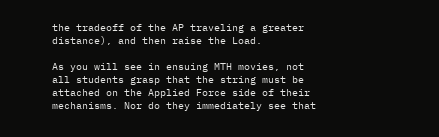the tradeoff of the AP traveling a greater distance), and then raise the Load.

As you will see in ensuing MTH movies, not all students grasp that the string must be attached on the Applied Force side of their mechanisms. Nor do they immediately see that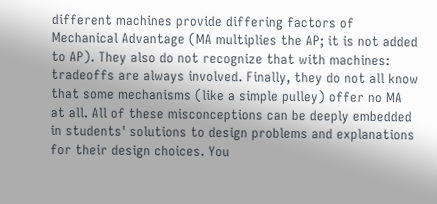different machines provide differing factors of Mechanical Advantage (MA multiplies the AP; it is not added to AP). They also do not recognize that with machines: tradeoffs are always involved. Finally, they do not all know that some mechanisms (like a simple pulley) offer no MA at all. All of these misconceptions can be deeply embedded in students' solutions to design problems and explanations for their design choices. You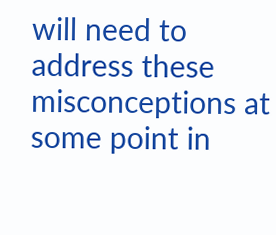will need to address these misconceptions at some point in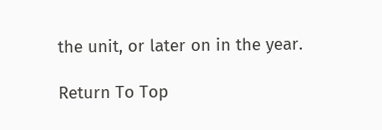the unit, or later on in the year.

Return To Top